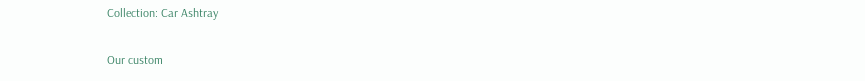Collection: Car Ashtray

Our custom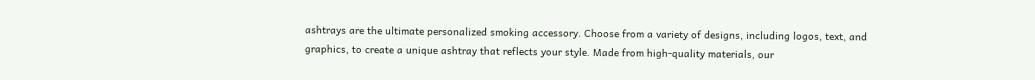ashtrays are the ultimate personalized smoking accessory. Choose from a variety of designs, including logos, text, and graphics, to create a unique ashtray that reflects your style. Made from high-quality materials, our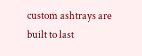custom ashtrays are built to last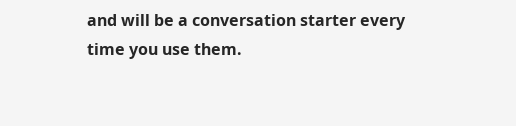and will be a conversation starter every time you use them.